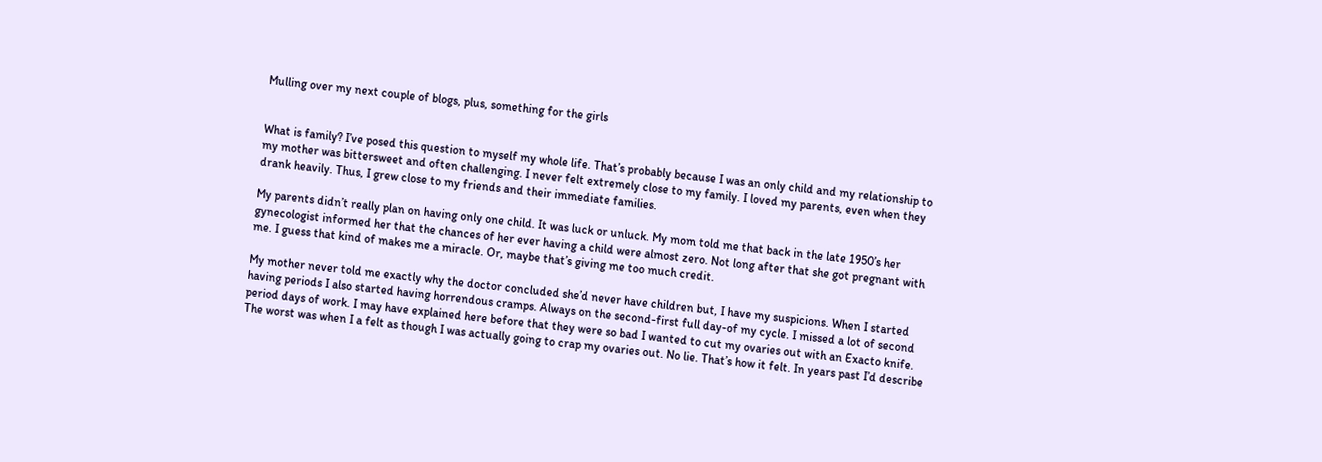Mulling over my next couple of blogs, plus, something for the girls


What is family? I’ve posed this question to myself my whole life. That’s probably because I was an only child and my relationship to my mother was bittersweet and often challenging. I never felt extremely close to my family. I loved my parents, even when they drank heavily. Thus, I grew close to my friends and their immediate families.

My parents didn’t really plan on having only one child. It was luck or unluck. My mom told me that back in the late 1950’s her gynecologist informed her that the chances of her ever having a child were almost zero. Not long after that she got pregnant with me. I guess that kind of makes me a miracle. Or, maybe that’s giving me too much credit.

My mother never told me exactly why the doctor concluded she’d never have children but, I have my suspicions. When I started having periods I also started having horrendous cramps. Always on the second-first full day-of my cycle. I missed a lot of second period days of work. I may have explained here before that they were so bad I wanted to cut my ovaries out with an Exacto knife. The worst was when I a felt as though I was actually going to crap my ovaries out. No lie. That’s how it felt. In years past I’d describe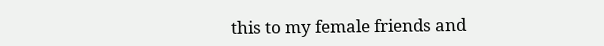this to my female friends and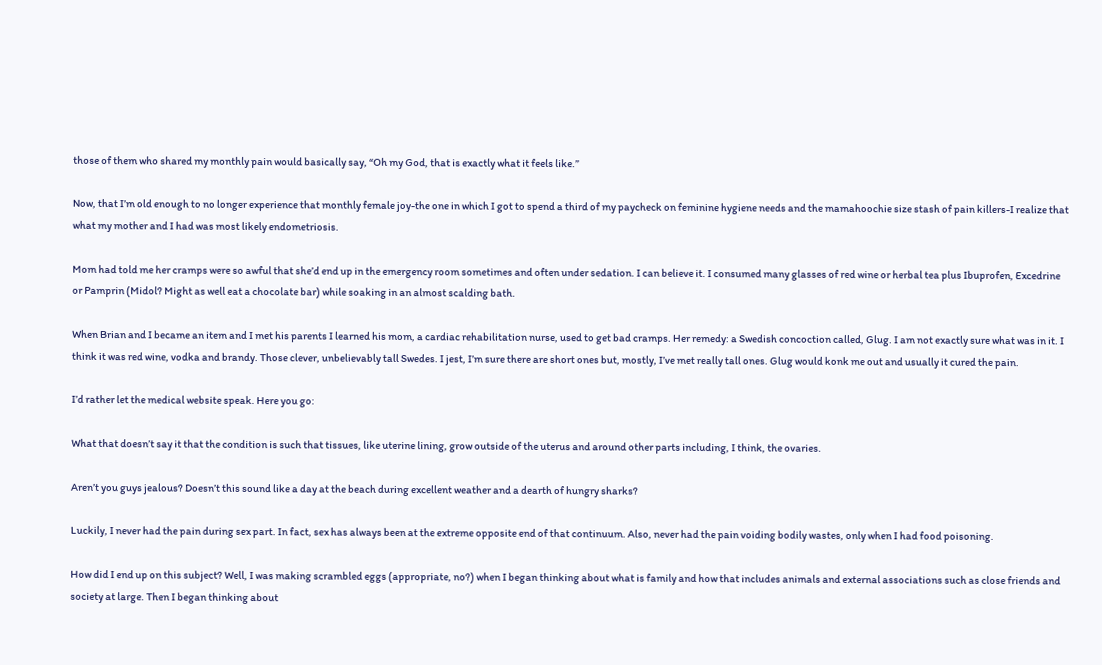those of them who shared my monthly pain would basically say, “Oh my God, that is exactly what it feels like.”

Now, that I’m old enough to no longer experience that monthly female joy-the one in which I got to spend a third of my paycheck on feminine hygiene needs and the mamahoochie size stash of pain killers-I realize that what my mother and I had was most likely endometriosis.

Mom had told me her cramps were so awful that she’d end up in the emergency room sometimes and often under sedation. I can believe it. I consumed many glasses of red wine or herbal tea plus Ibuprofen, Excedrine or Pamprin (Midol? Might as well eat a chocolate bar) while soaking in an almost scalding bath.

When Brian and I became an item and I met his parents I learned his mom, a cardiac rehabilitation nurse, used to get bad cramps. Her remedy: a Swedish concoction called, Glug. I am not exactly sure what was in it. I think it was red wine, vodka and brandy. Those clever, unbelievably tall Swedes. I jest, I’m sure there are short ones but, mostly, I’ve met really tall ones. Glug would konk me out and usually it cured the pain.

I’d rather let the medical website speak. Here you go:

What that doesn’t say it that the condition is such that tissues, like uterine lining, grow outside of the uterus and around other parts including, I think, the ovaries.

Aren’t you guys jealous? Doesn’t this sound like a day at the beach during excellent weather and a dearth of hungry sharks?

Luckily, I never had the pain during sex part. In fact, sex has always been at the extreme opposite end of that continuum. Also, never had the pain voiding bodily wastes, only when I had food poisoning.

How did I end up on this subject? Well, I was making scrambled eggs (appropriate, no?) when I began thinking about what is family and how that includes animals and external associations such as close friends and society at large. Then I began thinking about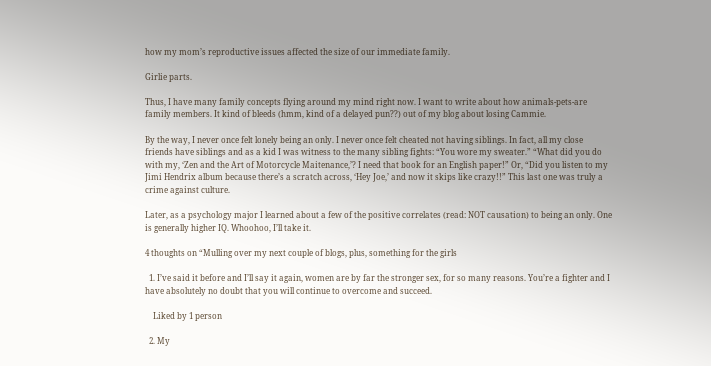how my mom’s reproductive issues affected the size of our immediate family.

Girlie parts.

Thus, I have many family concepts flying around my mind right now. I want to write about how animals-pets-are family members. It kind of bleeds (hmm, kind of a delayed pun??) out of my blog about losing Cammie.

By the way, I never once felt lonely being an only. I never once felt cheated not having siblings. In fact, all my close friends have siblings and as a kid I was witness to the many sibling fights: “You wore my sweater.” “What did you do with my, ‘Zen and the Art of Motorcycle Maitenance,’? I need that book for an English paper!” Or, “Did you listen to my Jimi Hendrix album because there’s a scratch across, ‘Hey Joe,’ and now it skips like crazy!!” This last one was truly a crime against culture.

Later, as a psychology major I learned about a few of the positive correlates (read: NOT causation) to being an only. One is generally higher IQ. Whoohoo, I’ll take it.

4 thoughts on “Mulling over my next couple of blogs, plus, something for the girls

  1. I’ve said it before and I’ll say it again, women are by far the stronger sex, for so many reasons. You’re a fighter and I have absolutely no doubt that you will continue to overcome and succeed.

    Liked by 1 person

  2. My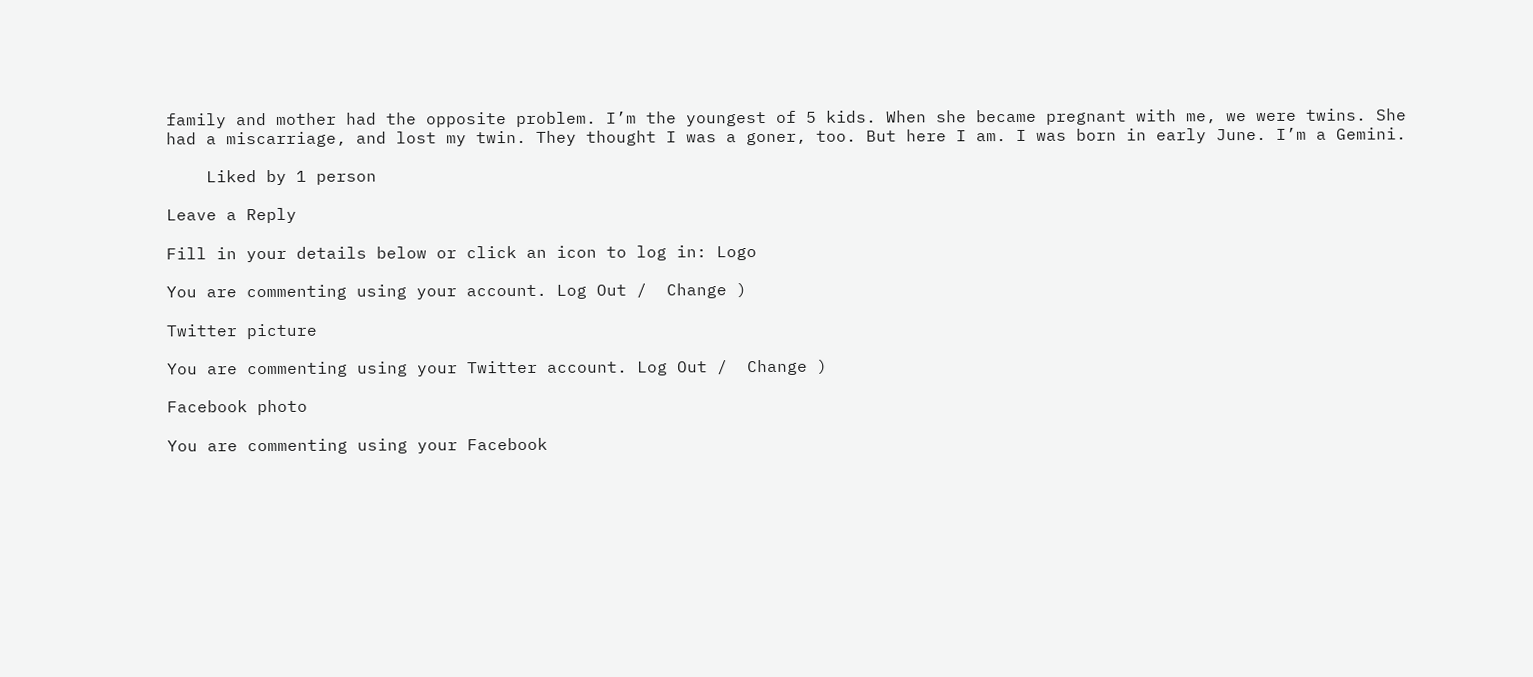family and mother had the opposite problem. I’m the youngest of 5 kids. When she became pregnant with me, we were twins. She had a miscarriage, and lost my twin. They thought I was a goner, too. But here I am. I was born in early June. I’m a Gemini.

    Liked by 1 person

Leave a Reply

Fill in your details below or click an icon to log in: Logo

You are commenting using your account. Log Out /  Change )

Twitter picture

You are commenting using your Twitter account. Log Out /  Change )

Facebook photo

You are commenting using your Facebook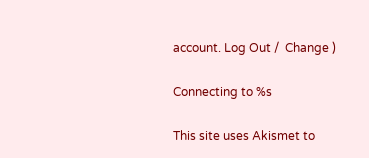account. Log Out /  Change )

Connecting to %s

This site uses Akismet to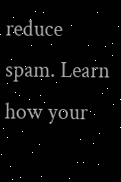reduce spam. Learn how your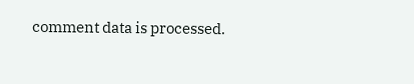comment data is processed.